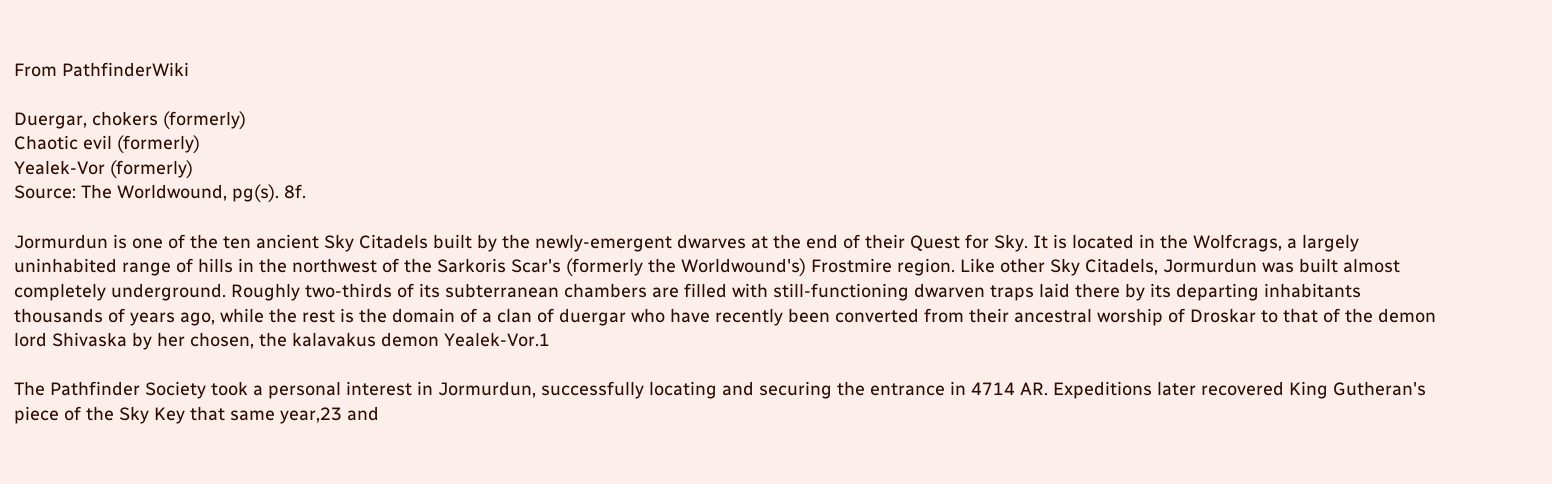From PathfinderWiki

Duergar, chokers (formerly)
Chaotic evil (formerly)
Yealek-Vor (formerly)
Source: The Worldwound, pg(s). 8f.

Jormurdun is one of the ten ancient Sky Citadels built by the newly-emergent dwarves at the end of their Quest for Sky. It is located in the Wolfcrags, a largely uninhabited range of hills in the northwest of the Sarkoris Scar's (formerly the Worldwound's) Frostmire region. Like other Sky Citadels, Jormurdun was built almost completely underground. Roughly two-thirds of its subterranean chambers are filled with still-functioning dwarven traps laid there by its departing inhabitants thousands of years ago, while the rest is the domain of a clan of duergar who have recently been converted from their ancestral worship of Droskar to that of the demon lord Shivaska by her chosen, the kalavakus demon Yealek-Vor.1

The Pathfinder Society took a personal interest in Jormurdun, successfully locating and securing the entrance in 4714 AR. Expeditions later recovered King Gutheran's piece of the Sky Key that same year,23 and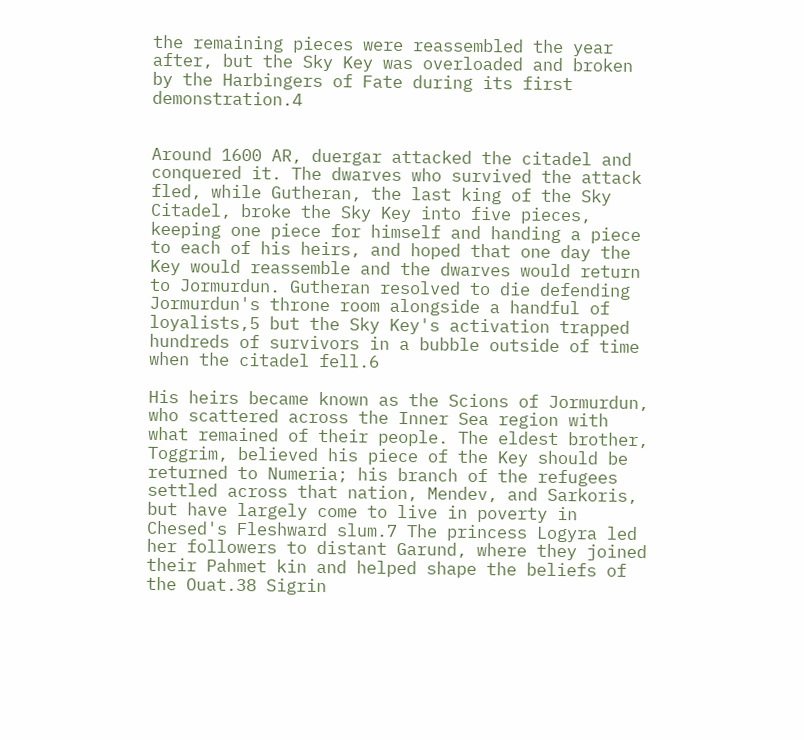the remaining pieces were reassembled the year after, but the Sky Key was overloaded and broken by the Harbingers of Fate during its first demonstration.4


Around 1600 AR, duergar attacked the citadel and conquered it. The dwarves who survived the attack fled, while Gutheran, the last king of the Sky Citadel, broke the Sky Key into five pieces, keeping one piece for himself and handing a piece to each of his heirs, and hoped that one day the Key would reassemble and the dwarves would return to Jormurdun. Gutheran resolved to die defending Jormurdun's throne room alongside a handful of loyalists,5 but the Sky Key's activation trapped hundreds of survivors in a bubble outside of time when the citadel fell.6

His heirs became known as the Scions of Jormurdun, who scattered across the Inner Sea region with what remained of their people. The eldest brother, Toggrim, believed his piece of the Key should be returned to Numeria; his branch of the refugees settled across that nation, Mendev, and Sarkoris, but have largely come to live in poverty in Chesed's Fleshward slum.7 The princess Logyra led her followers to distant Garund, where they joined their Pahmet kin and helped shape the beliefs of the Ouat.38 Sigrin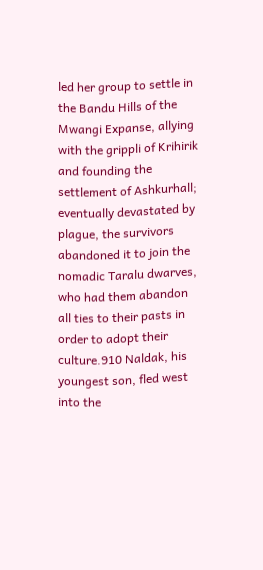led her group to settle in the Bandu Hills of the Mwangi Expanse, allying with the grippli of Krihirik and founding the settlement of Ashkurhall; eventually devastated by plague, the survivors abandoned it to join the nomadic Taralu dwarves, who had them abandon all ties to their pasts in order to adopt their culture.910 Naldak, his youngest son, fled west into the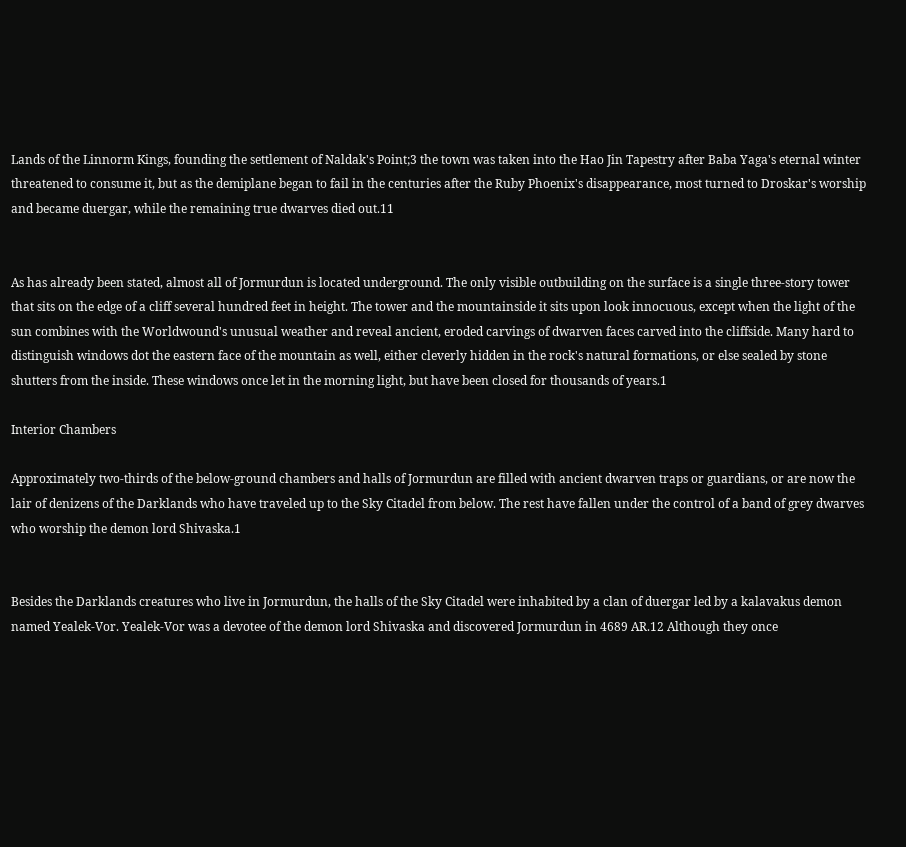Lands of the Linnorm Kings, founding the settlement of Naldak's Point;3 the town was taken into the Hao Jin Tapestry after Baba Yaga's eternal winter threatened to consume it, but as the demiplane began to fail in the centuries after the Ruby Phoenix's disappearance, most turned to Droskar's worship and became duergar, while the remaining true dwarves died out.11


As has already been stated, almost all of Jormurdun is located underground. The only visible outbuilding on the surface is a single three-story tower that sits on the edge of a cliff several hundred feet in height. The tower and the mountainside it sits upon look innocuous, except when the light of the sun combines with the Worldwound's unusual weather and reveal ancient, eroded carvings of dwarven faces carved into the cliffside. Many hard to distinguish windows dot the eastern face of the mountain as well, either cleverly hidden in the rock's natural formations, or else sealed by stone shutters from the inside. These windows once let in the morning light, but have been closed for thousands of years.1

Interior Chambers

Approximately two-thirds of the below-ground chambers and halls of Jormurdun are filled with ancient dwarven traps or guardians, or are now the lair of denizens of the Darklands who have traveled up to the Sky Citadel from below. The rest have fallen under the control of a band of grey dwarves who worship the demon lord Shivaska.1


Besides the Darklands creatures who live in Jormurdun, the halls of the Sky Citadel were inhabited by a clan of duergar led by a kalavakus demon named Yealek-Vor. Yealek-Vor was a devotee of the demon lord Shivaska and discovered Jormurdun in 4689 AR.12 Although they once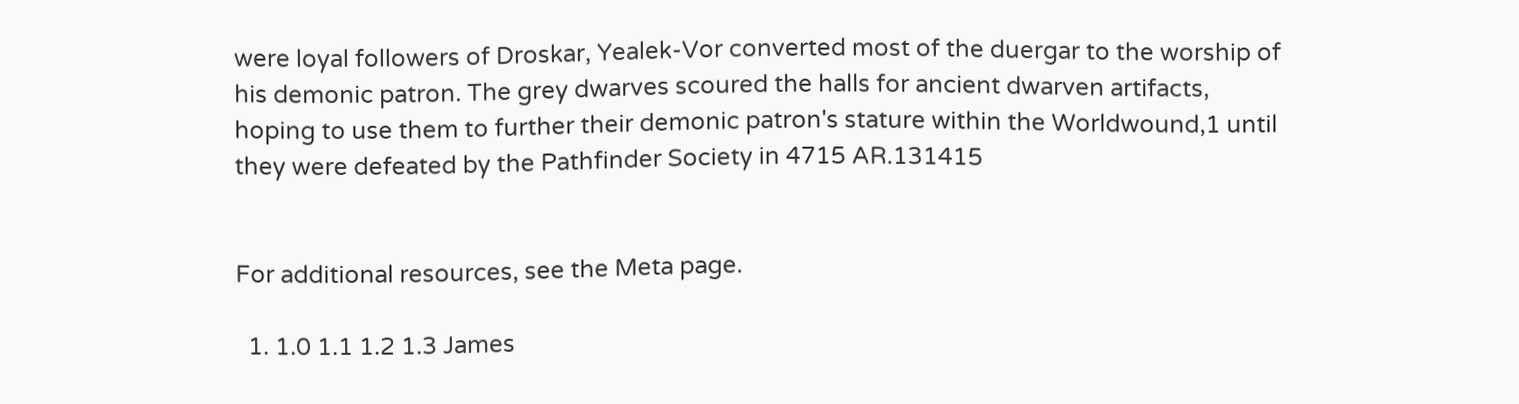were loyal followers of Droskar, Yealek-Vor converted most of the duergar to the worship of his demonic patron. The grey dwarves scoured the halls for ancient dwarven artifacts, hoping to use them to further their demonic patron's stature within the Worldwound,1 until they were defeated by the Pathfinder Society in 4715 AR.131415


For additional resources, see the Meta page.

  1. 1.0 1.1 1.2 1.3 James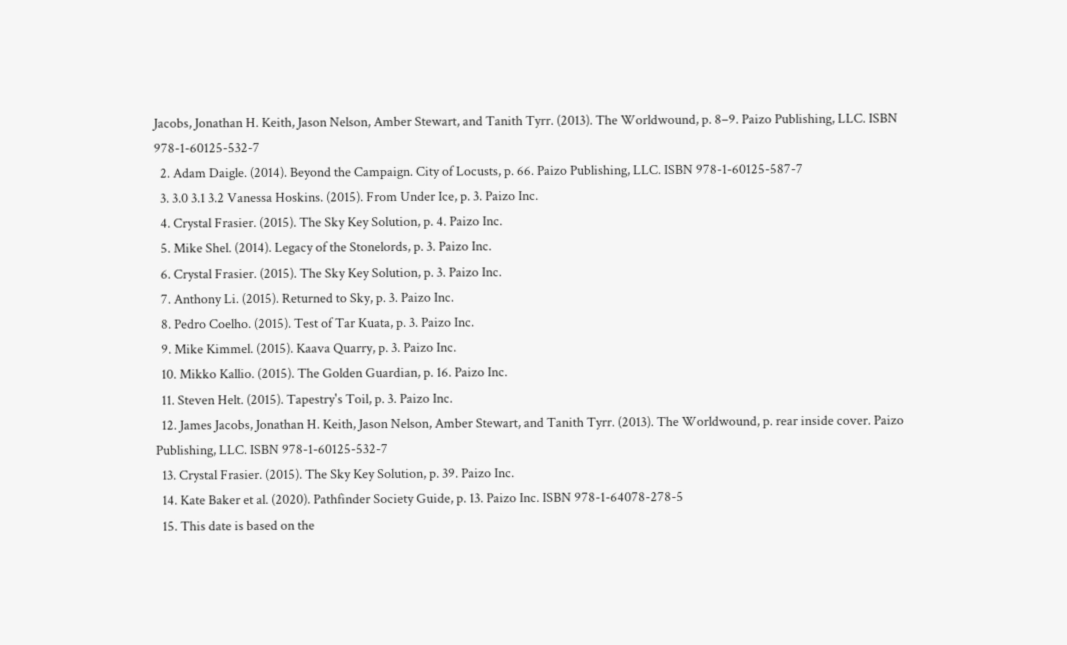Jacobs, Jonathan H. Keith, Jason Nelson, Amber Stewart, and Tanith Tyrr. (2013). The Worldwound, p. 8–9. Paizo Publishing, LLC. ISBN 978-1-60125-532-7
  2. Adam Daigle. (2014). Beyond the Campaign. City of Locusts, p. 66. Paizo Publishing, LLC. ISBN 978-1-60125-587-7
  3. 3.0 3.1 3.2 Vanessa Hoskins. (2015). From Under Ice, p. 3. Paizo Inc.
  4. Crystal Frasier. (2015). The Sky Key Solution, p. 4. Paizo Inc.
  5. Mike Shel. (2014). Legacy of the Stonelords, p. 3. Paizo Inc.
  6. Crystal Frasier. (2015). The Sky Key Solution, p. 3. Paizo Inc.
  7. Anthony Li. (2015). Returned to Sky, p. 3. Paizo Inc.
  8. Pedro Coelho. (2015). Test of Tar Kuata, p. 3. Paizo Inc.
  9. Mike Kimmel. (2015). Kaava Quarry, p. 3. Paizo Inc.
  10. Mikko Kallio. (2015). The Golden Guardian, p. 16. Paizo Inc.
  11. Steven Helt. (2015). Tapestry's Toil, p. 3. Paizo Inc.
  12. James Jacobs, Jonathan H. Keith, Jason Nelson, Amber Stewart, and Tanith Tyrr. (2013). The Worldwound, p. rear inside cover. Paizo Publishing, LLC. ISBN 978-1-60125-532-7
  13. Crystal Frasier. (2015). The Sky Key Solution, p. 39. Paizo Inc.
  14. Kate Baker et al. (2020). Pathfinder Society Guide, p. 13. Paizo Inc. ISBN 978-1-64078-278-5
  15. This date is based on the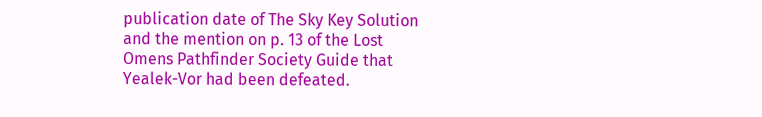publication date of The Sky Key Solution and the mention on p. 13 of the Lost Omens Pathfinder Society Guide that Yealek-Vor had been defeated.